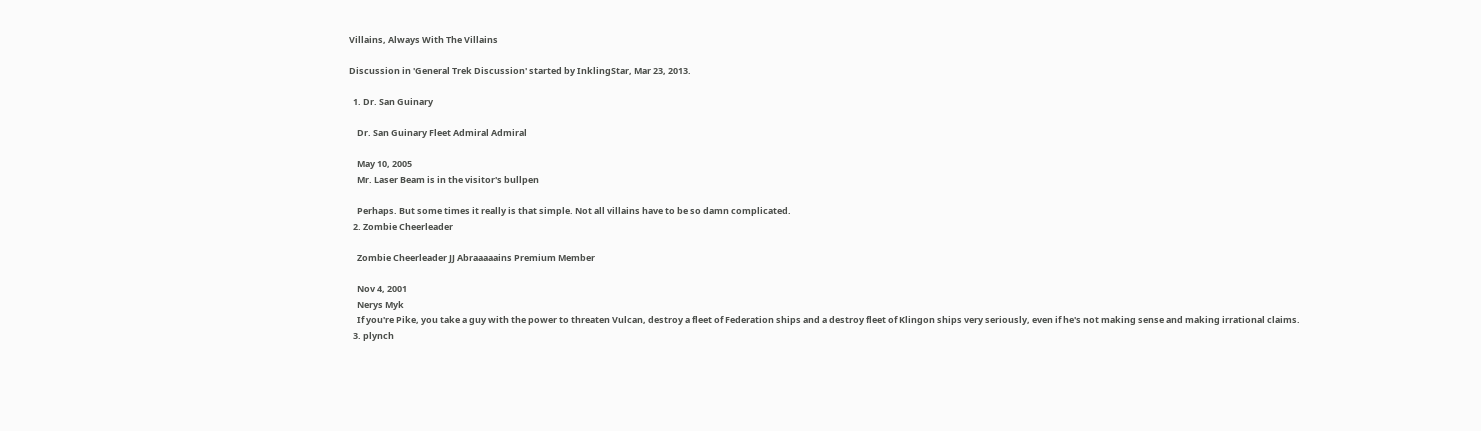Villains, Always With The Villains

Discussion in 'General Trek Discussion' started by InklingStar, Mar 23, 2013.

  1. Dr. San Guinary

    Dr. San Guinary Fleet Admiral Admiral

    May 10, 2005
    Mr. Laser Beam is in the visitor's bullpen

    Perhaps. But some times it really is that simple. Not all villains have to be so damn complicated.
  2. Zombie Cheerleader

    Zombie Cheerleader JJ Abraaaaains Premium Member

    Nov 4, 2001
    Nerys Myk
    If you're Pike, you take a guy with the power to threaten Vulcan, destroy a fleet of Federation ships and a destroy fleet of Klingon ships very seriously, even if he's not making sense and making irrational claims.
  3. plynch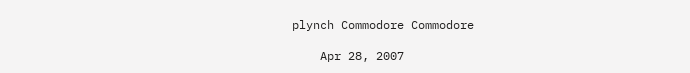plynch Commodore Commodore

    Apr 28, 2007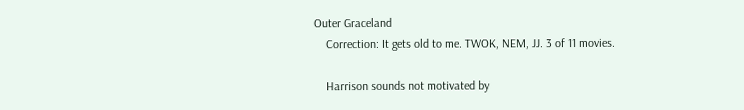Outer Graceland
    Correction: It gets old to me. TWOK, NEM, JJ. 3 of 11 movies.

    Harrison sounds not motivated by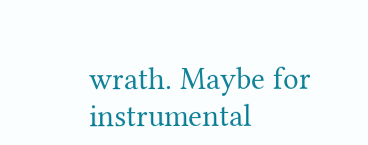wrath. Maybe for instrumental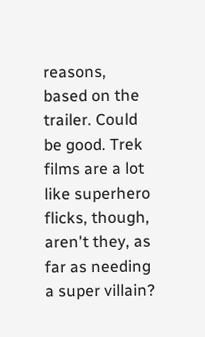reasons, based on the trailer. Could be good. Trek films are a lot like superhero flicks, though, aren't they, as far as needing a super villain?